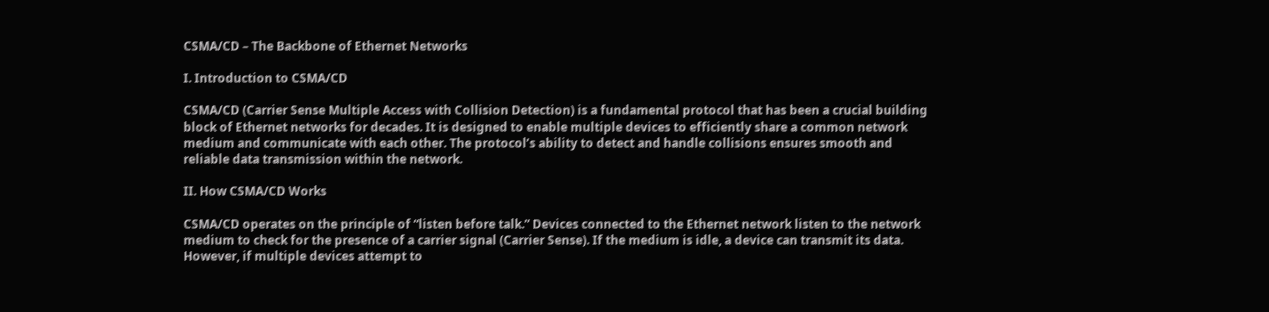CSMA/CD – The Backbone of Ethernet Networks

I. Introduction to CSMA/CD

CSMA/CD (Carrier Sense Multiple Access with Collision Detection) is a fundamental protocol that has been a crucial building block of Ethernet networks for decades. It is designed to enable multiple devices to efficiently share a common network medium and communicate with each other. The protocol’s ability to detect and handle collisions ensures smooth and reliable data transmission within the network.

II. How CSMA/CD Works

CSMA/CD operates on the principle of “listen before talk.” Devices connected to the Ethernet network listen to the network medium to check for the presence of a carrier signal (Carrier Sense). If the medium is idle, a device can transmit its data. However, if multiple devices attempt to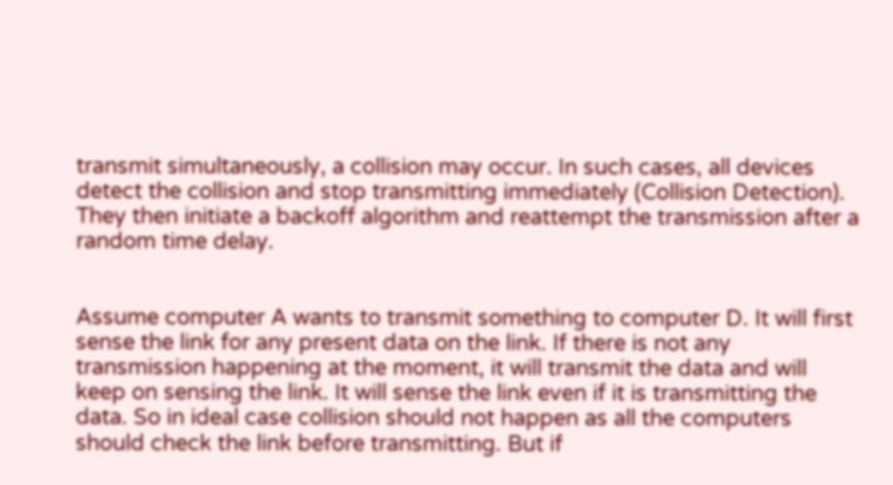transmit simultaneously, a collision may occur. In such cases, all devices detect the collision and stop transmitting immediately (Collision Detection). They then initiate a backoff algorithm and reattempt the transmission after a random time delay.


Assume computer A wants to transmit something to computer D. It will first sense the link for any present data on the link. If there is not any transmission happening at the moment, it will transmit the data and will keep on sensing the link. It will sense the link even if it is transmitting the data. So in ideal case collision should not happen as all the computers should check the link before transmitting. But if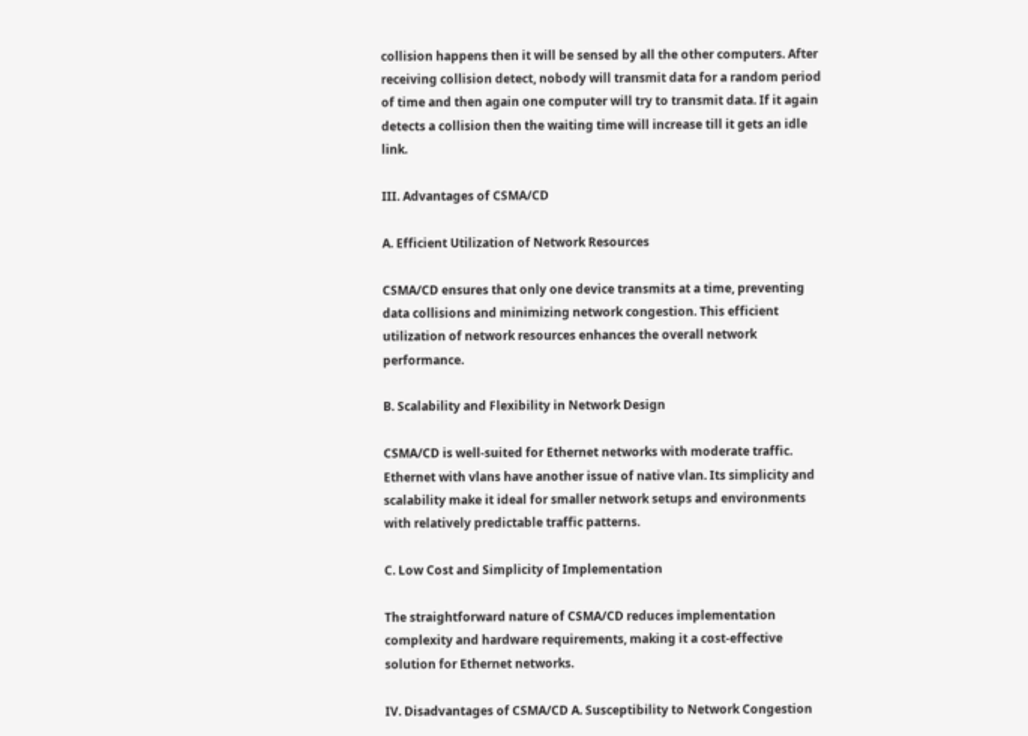collision happens then it will be sensed by all the other computers. After receiving collision detect, nobody will transmit data for a random period of time and then again one computer will try to transmit data. If it again detects a collision then the waiting time will increase till it gets an idle link.

III. Advantages of CSMA/CD

A. Efficient Utilization of Network Resources

CSMA/CD ensures that only one device transmits at a time, preventing data collisions and minimizing network congestion. This efficient utilization of network resources enhances the overall network performance.

B. Scalability and Flexibility in Network Design

CSMA/CD is well-suited for Ethernet networks with moderate traffic. Ethernet with vlans have another issue of native vlan. Its simplicity and scalability make it ideal for smaller network setups and environments with relatively predictable traffic patterns.

C. Low Cost and Simplicity of Implementation

The straightforward nature of CSMA/CD reduces implementation complexity and hardware requirements, making it a cost-effective solution for Ethernet networks.

IV. Disadvantages of CSMA/CD A. Susceptibility to Network Congestion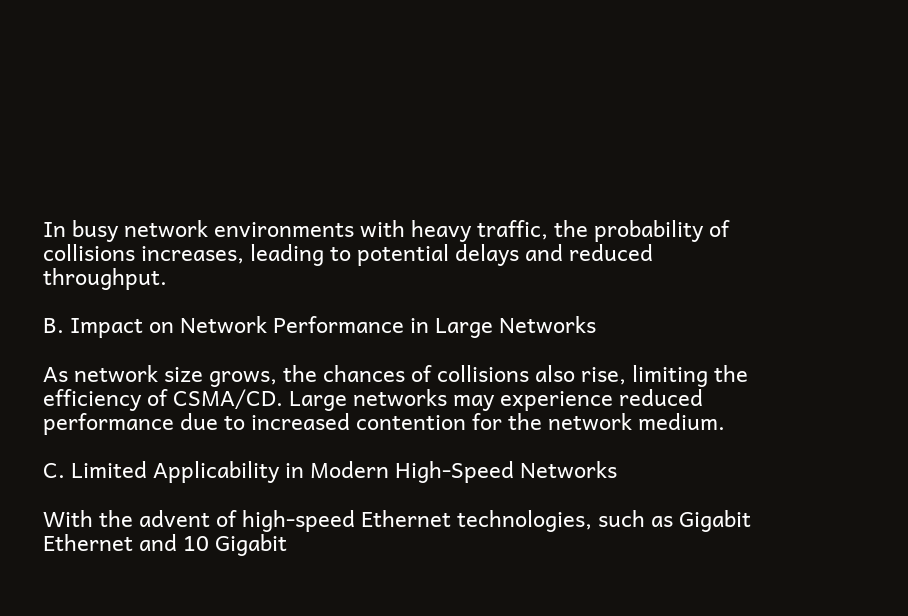In busy network environments with heavy traffic, the probability of collisions increases, leading to potential delays and reduced throughput.

B. Impact on Network Performance in Large Networks

As network size grows, the chances of collisions also rise, limiting the efficiency of CSMA/CD. Large networks may experience reduced performance due to increased contention for the network medium.

C. Limited Applicability in Modern High-Speed Networks

With the advent of high-speed Ethernet technologies, such as Gigabit Ethernet and 10 Gigabit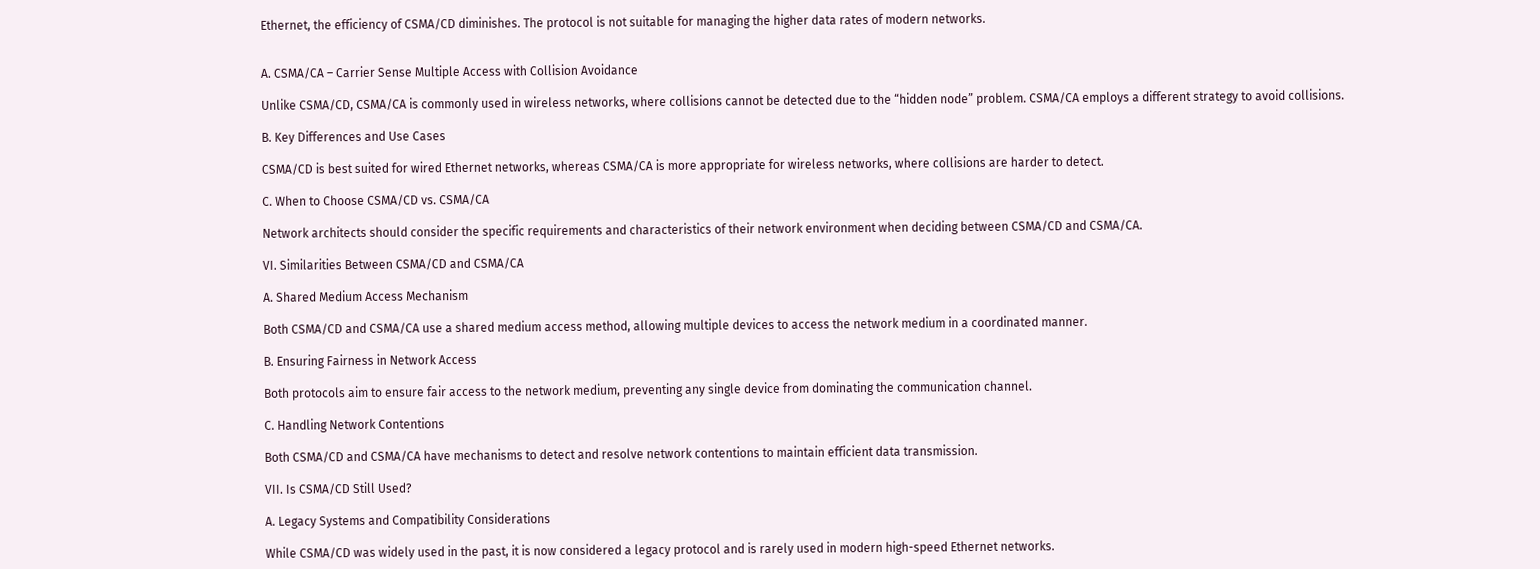Ethernet, the efficiency of CSMA/CD diminishes. The protocol is not suitable for managing the higher data rates of modern networks.


A. CSMA/CA – Carrier Sense Multiple Access with Collision Avoidance

Unlike CSMA/CD, CSMA/CA is commonly used in wireless networks, where collisions cannot be detected due to the “hidden node” problem. CSMA/CA employs a different strategy to avoid collisions.

B. Key Differences and Use Cases

CSMA/CD is best suited for wired Ethernet networks, whereas CSMA/CA is more appropriate for wireless networks, where collisions are harder to detect.

C. When to Choose CSMA/CD vs. CSMA/CA

Network architects should consider the specific requirements and characteristics of their network environment when deciding between CSMA/CD and CSMA/CA.

VI. Similarities Between CSMA/CD and CSMA/CA

A. Shared Medium Access Mechanism

Both CSMA/CD and CSMA/CA use a shared medium access method, allowing multiple devices to access the network medium in a coordinated manner.

B. Ensuring Fairness in Network Access

Both protocols aim to ensure fair access to the network medium, preventing any single device from dominating the communication channel.

C. Handling Network Contentions

Both CSMA/CD and CSMA/CA have mechanisms to detect and resolve network contentions to maintain efficient data transmission.

VII. Is CSMA/CD Still Used?

A. Legacy Systems and Compatibility Considerations

While CSMA/CD was widely used in the past, it is now considered a legacy protocol and is rarely used in modern high-speed Ethernet networks.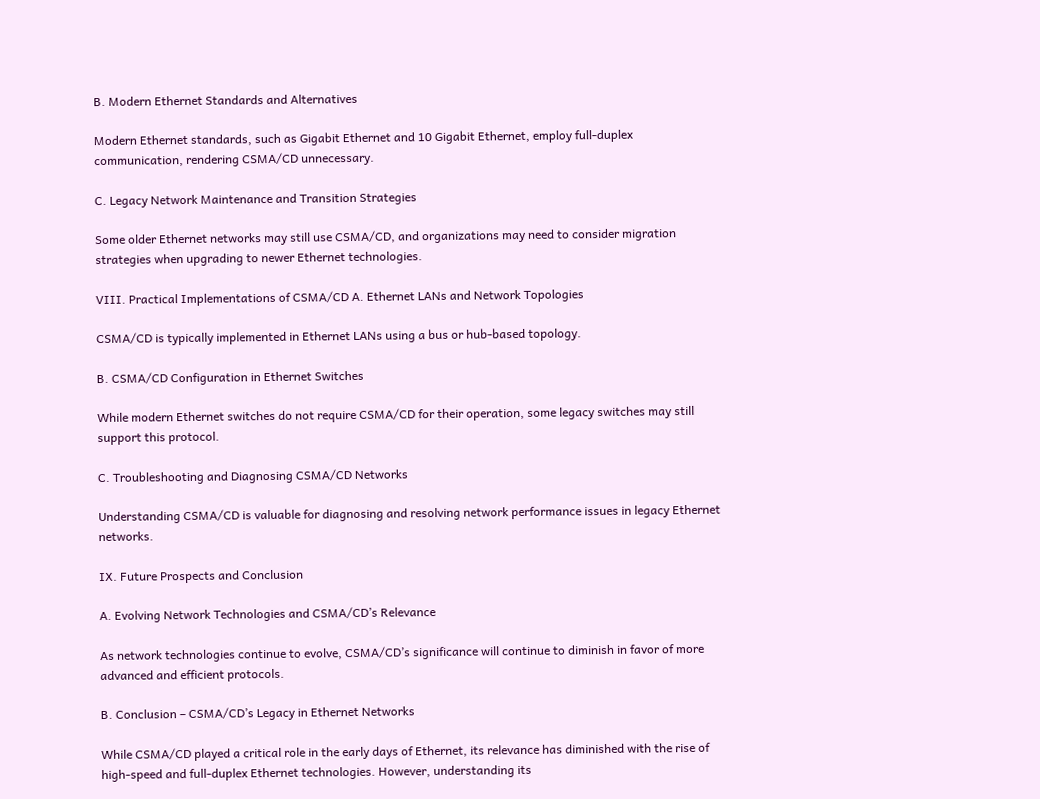B. Modern Ethernet Standards and Alternatives

Modern Ethernet standards, such as Gigabit Ethernet and 10 Gigabit Ethernet, employ full-duplex communication, rendering CSMA/CD unnecessary.

C. Legacy Network Maintenance and Transition Strategies

Some older Ethernet networks may still use CSMA/CD, and organizations may need to consider migration strategies when upgrading to newer Ethernet technologies.

VIII. Practical Implementations of CSMA/CD A. Ethernet LANs and Network Topologies

CSMA/CD is typically implemented in Ethernet LANs using a bus or hub-based topology.

B. CSMA/CD Configuration in Ethernet Switches

While modern Ethernet switches do not require CSMA/CD for their operation, some legacy switches may still support this protocol.

C. Troubleshooting and Diagnosing CSMA/CD Networks

Understanding CSMA/CD is valuable for diagnosing and resolving network performance issues in legacy Ethernet networks.

IX. Future Prospects and Conclusion

A. Evolving Network Technologies and CSMA/CD’s Relevance

As network technologies continue to evolve, CSMA/CD’s significance will continue to diminish in favor of more advanced and efficient protocols.

B. Conclusion – CSMA/CD’s Legacy in Ethernet Networks

While CSMA/CD played a critical role in the early days of Ethernet, its relevance has diminished with the rise of high-speed and full-duplex Ethernet technologies. However, understanding its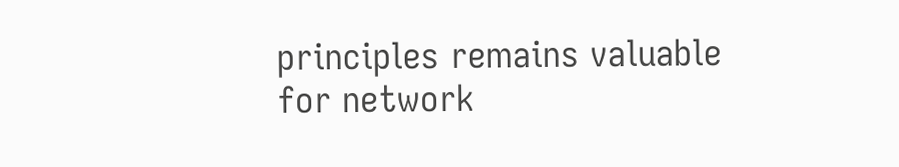principles remains valuable for network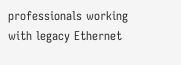professionals working with legacy Ethernet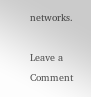networks.

Leave a Comment